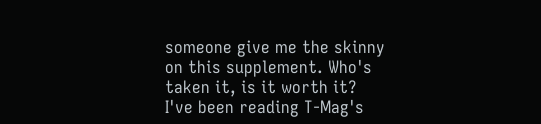someone give me the skinny on this supplement. Who's taken it, is it worth it? I've been reading T-Mag's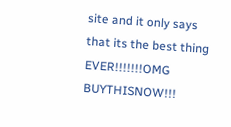site and it only says that its the best thing EVER!!!!!!!OMG BUYTHISNOW!!!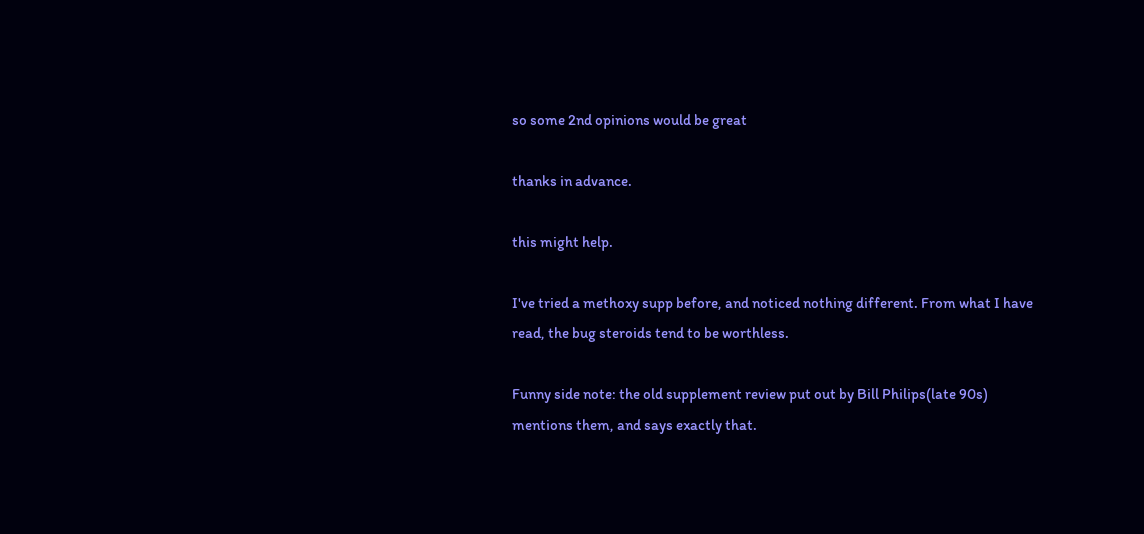so some 2nd opinions would be great

thanks in advance.

this might help.

I've tried a methoxy supp before, and noticed nothing different. From what I have read, the bug steroids tend to be worthless.

Funny side note: the old supplement review put out by Bill Philips(late 90s) mentions them, and says exactly that.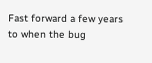Fast forward a few years to when the bug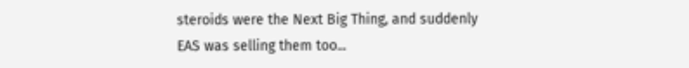steroids were the Next Big Thing, and suddenly EAS was selling them too...